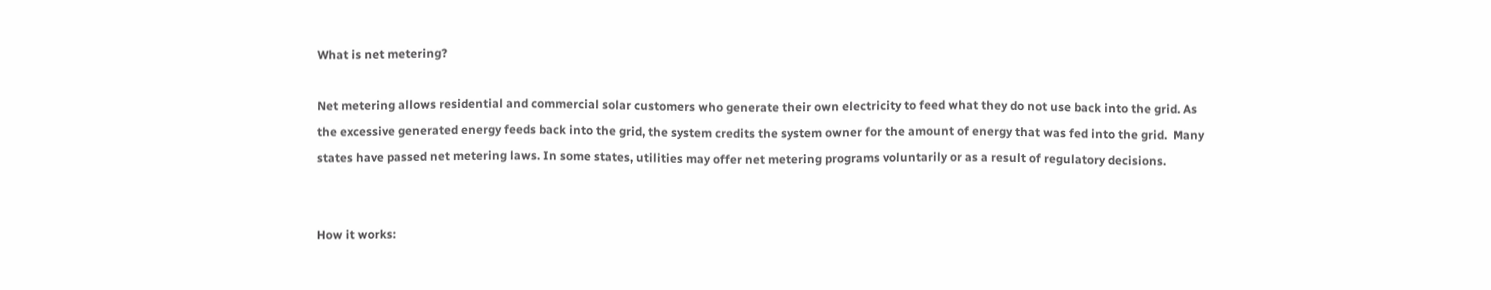What is net metering?

Net metering allows residential and commercial solar customers who generate their own electricity to feed what they do not use back into the grid. As the excessive generated energy feeds back into the grid, the system credits the system owner for the amount of energy that was fed into the grid.  Many states have passed net metering laws. In some states, utilities may offer net metering programs voluntarily or as a result of regulatory decisions.


How it works: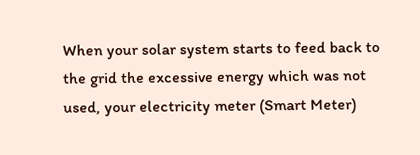When your solar system starts to feed back to the grid the excessive energy which was not used, your electricity meter (Smart Meter)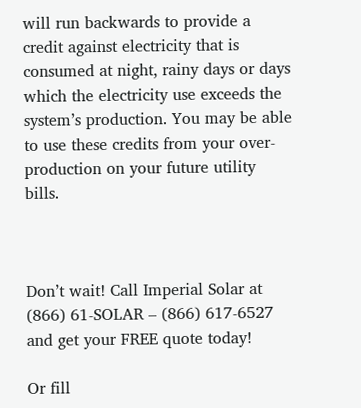will run backwards to provide a credit against electricity that is consumed at night, rainy days or days which the electricity use exceeds the system’s production. You may be able to use these credits from your over-production on your future utility bills.



Don’t wait! Call Imperial Solar at (866) 61-SOLAR – (866) 617-6527 and get your FREE quote today!

Or fill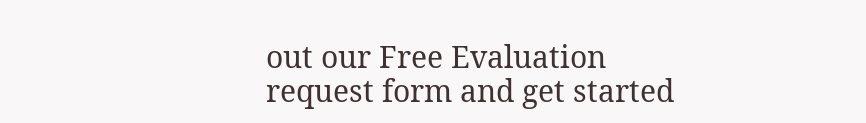out our Free Evaluation request form and get started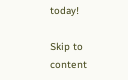today!

Skip to content